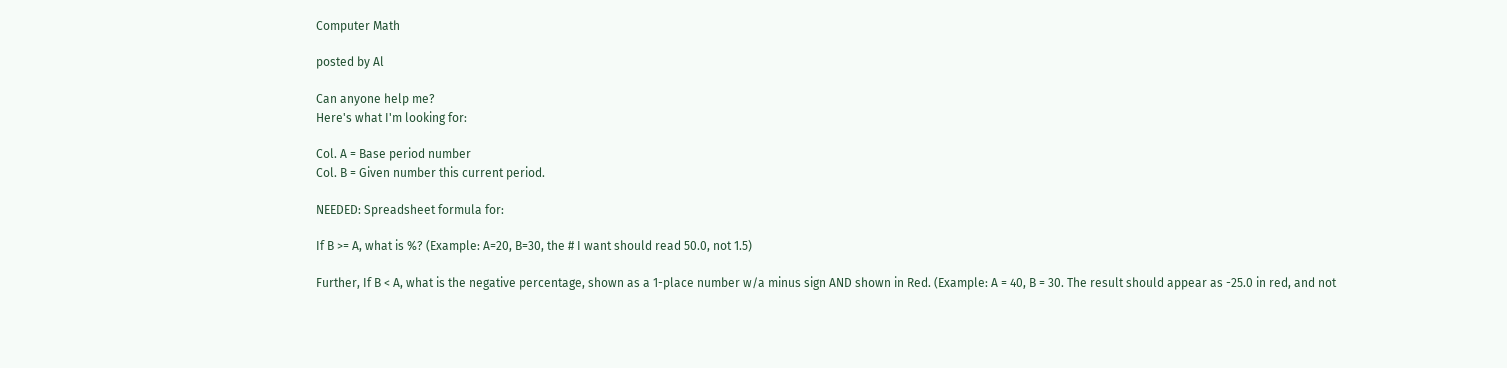Computer Math

posted by Al

Can anyone help me?
Here's what I'm looking for:

Col. A = Base period number
Col. B = Given number this current period.

NEEDED: Spreadsheet formula for:

If B >= A, what is %? (Example: A=20, B=30, the # I want should read 50.0, not 1.5)

Further, If B < A, what is the negative percentage, shown as a 1-place number w/a minus sign AND shown in Red. (Example: A = 40, B = 30. The result should appear as -25.0 in red, and not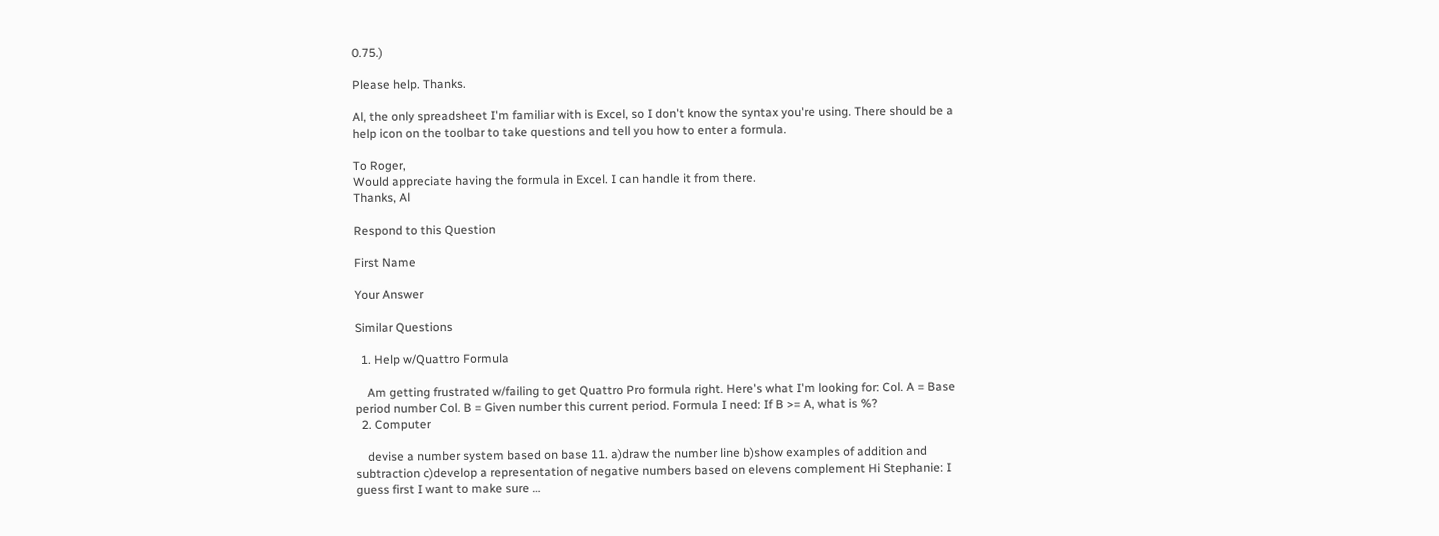0.75.)

Please help. Thanks.

Al, the only spreadsheet I'm familiar with is Excel, so I don't know the syntax you're using. There should be a help icon on the toolbar to take questions and tell you how to enter a formula.

To Roger,
Would appreciate having the formula in Excel. I can handle it from there.
Thanks, Al

Respond to this Question

First Name

Your Answer

Similar Questions

  1. Help w/Quattro Formula

    Am getting frustrated w/failing to get Quattro Pro formula right. Here's what I'm looking for: Col. A = Base period number Col. B = Given number this current period. Formula I need: If B >= A, what is %?
  2. Computer

    devise a number system based on base 11. a)draw the number line b)show examples of addition and subtraction c)develop a representation of negative numbers based on elevens complement Hi Stephanie: I guess first I want to make sure …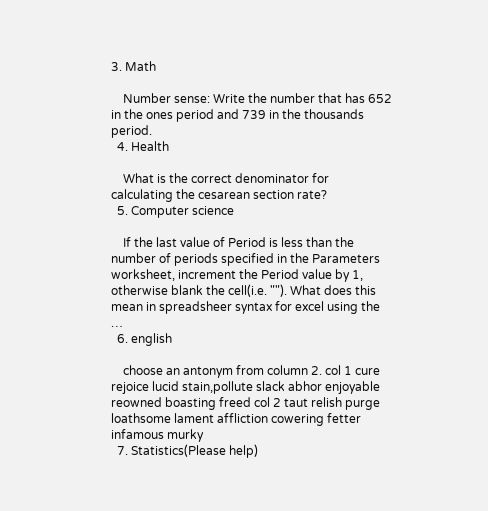3. Math

    Number sense: Write the number that has 652 in the ones period and 739 in the thousands period.
  4. Health

    What is the correct denominator for calculating the cesarean section rate?
  5. Computer science

    If the last value of Period is less than the number of periods specified in the Parameters worksheet, increment the Period value by 1, otherwise blank the cell(i.e. ""). What does this mean in spreadsheer syntax for excel using the …
  6. english

    choose an antonym from column 2. col 1 cure rejoice lucid stain,pollute slack abhor enjoyable reowned boasting freed col 2 taut relish purge loathsome lament affliction cowering fetter infamous murky
  7. Statistics(Please help)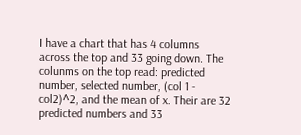I have a chart that has 4 columns across the top and 33 going down. The colunms on the top read: predicted number, selected number, (col 1 - col2)^2, and the mean of x. Their are 32 predicted numbers and 33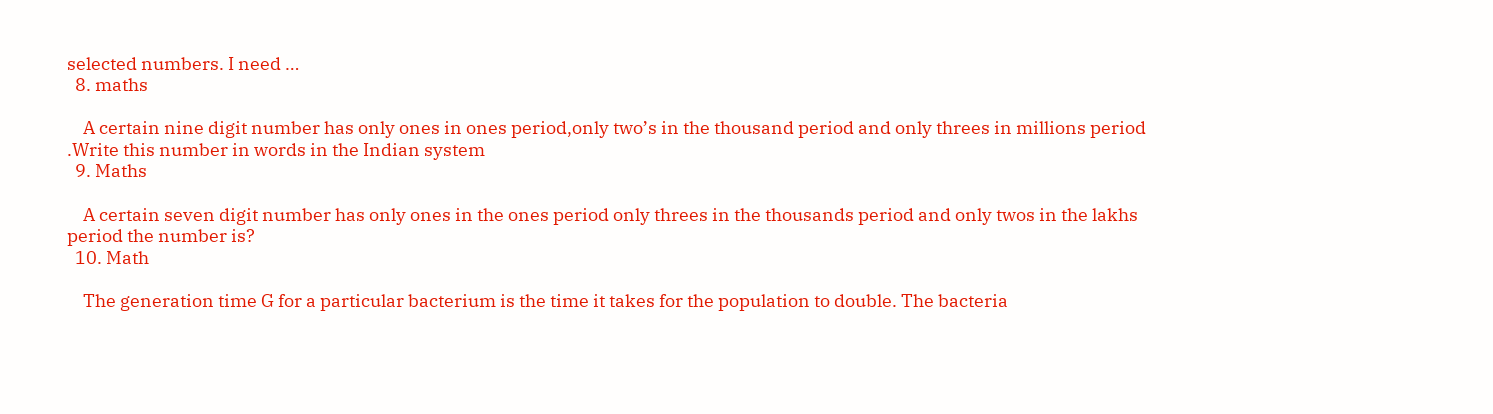selected numbers. I need …
  8. maths

    A certain nine digit number has only ones in ones period,only two’s in the thousand period and only threes in millions period .Write this number in words in the Indian system
  9. Maths

    A certain seven digit number has only ones in the ones period only threes in the thousands period and only twos in the lakhs period the number is?
  10. Math

    The generation time G for a particular bacterium is the time it takes for the population to double. The bacteria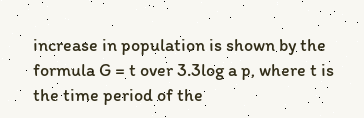increase in population is shown by the formula G = t over 3.3log a p, where t is the time period of the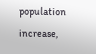population increase,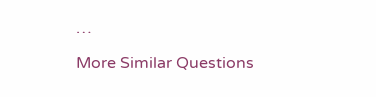…

More Similar Questions